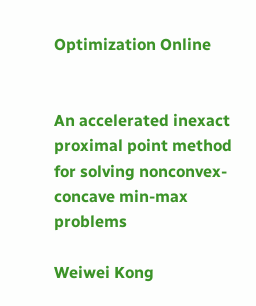Optimization Online


An accelerated inexact proximal point method for solving nonconvex-concave min-max problems

Weiwei Kong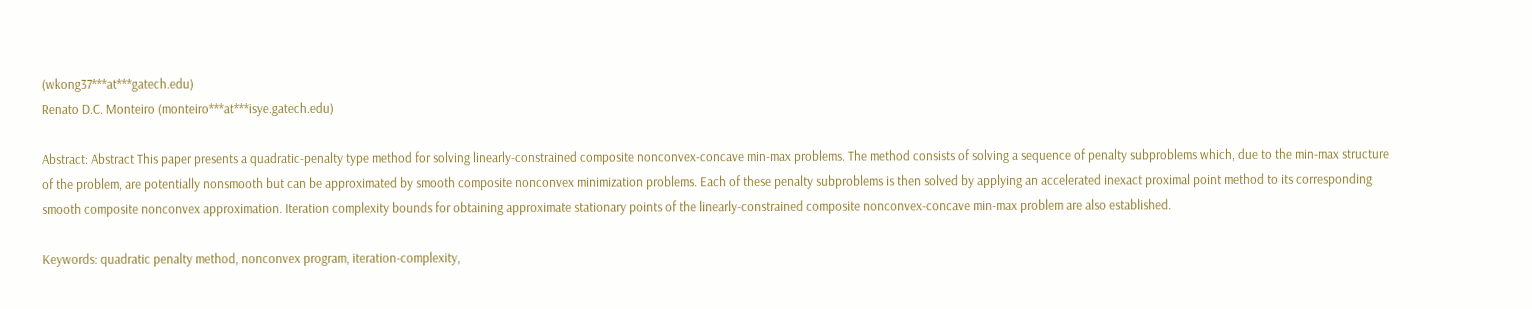(wkong37***at***gatech.edu)
Renato D.C. Monteiro (monteiro***at***isye.gatech.edu)

Abstract: Abstract This paper presents a quadratic-penalty type method for solving linearly-constrained composite nonconvex-concave min-max problems. The method consists of solving a sequence of penalty subproblems which, due to the min-max structure of the problem, are potentially nonsmooth but can be approximated by smooth composite nonconvex minimization problems. Each of these penalty subproblems is then solved by applying an accelerated inexact proximal point method to its corresponding smooth composite nonconvex approximation. Iteration complexity bounds for obtaining approximate stationary points of the linearly-constrained composite nonconvex-concave min-max problem are also established.

Keywords: quadratic penalty method, nonconvex program, iteration-complexity,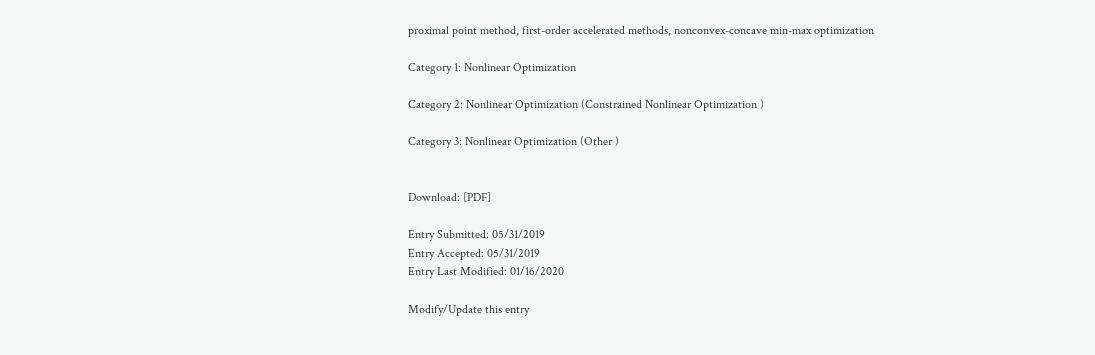proximal point method, first-order accelerated methods, nonconvex-concave min-max optimization

Category 1: Nonlinear Optimization

Category 2: Nonlinear Optimization (Constrained Nonlinear Optimization )

Category 3: Nonlinear Optimization (Other )


Download: [PDF]

Entry Submitted: 05/31/2019
Entry Accepted: 05/31/2019
Entry Last Modified: 01/16/2020

Modify/Update this entry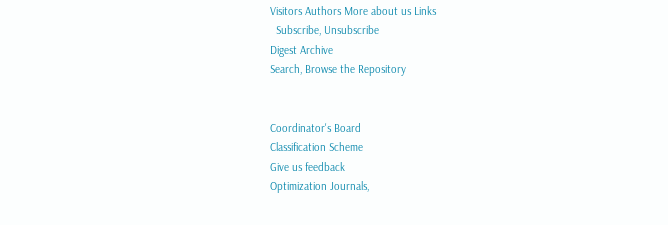Visitors Authors More about us Links
  Subscribe, Unsubscribe
Digest Archive
Search, Browse the Repository


Coordinator's Board
Classification Scheme
Give us feedback
Optimization Journals,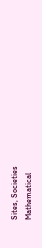Sites, Societies
Mathematical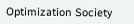Optimization Society